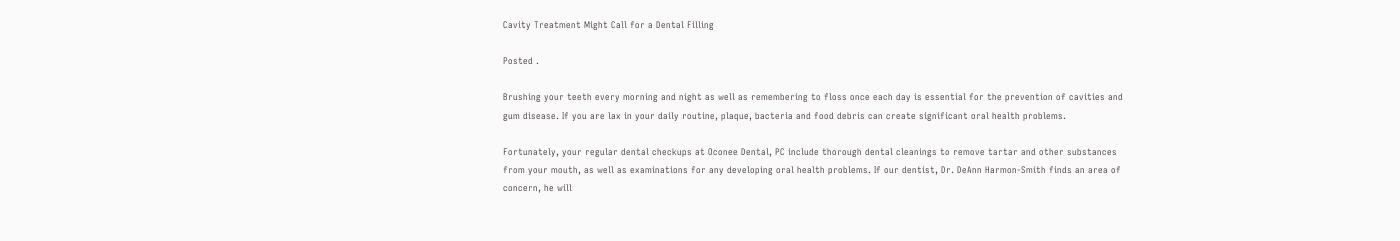Cavity Treatment Might Call for a Dental Filling

Posted .

Brushing your teeth every morning and night as well as remembering to floss once each day is essential for the prevention of cavities and gum disease. If you are lax in your daily routine, plaque, bacteria and food debris can create significant oral health problems.

Fortunately, your regular dental checkups at Oconee Dental, PC include thorough dental cleanings to remove tartar and other substances from your mouth, as well as examinations for any developing oral health problems. If our dentist, Dr. DeAnn Harmon-Smith finds an area of concern, he will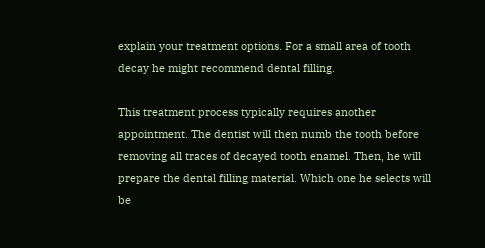explain your treatment options. For a small area of tooth decay he might recommend dental filling.

This treatment process typically requires another appointment. The dentist will then numb the tooth before removing all traces of decayed tooth enamel. Then, he will prepare the dental filling material. Which one he selects will be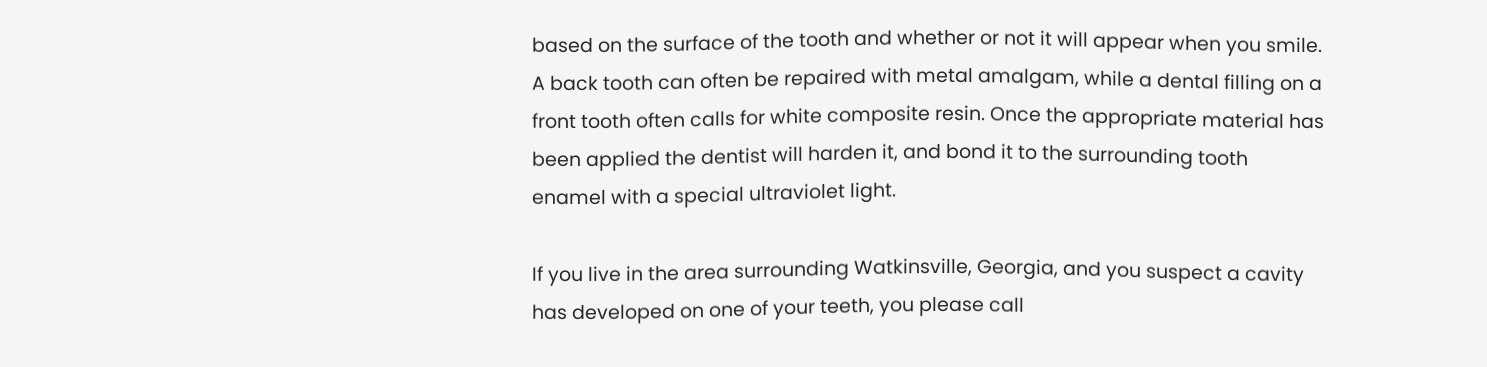based on the surface of the tooth and whether or not it will appear when you smile. A back tooth can often be repaired with metal amalgam, while a dental filling on a front tooth often calls for white composite resin. Once the appropriate material has been applied the dentist will harden it, and bond it to the surrounding tooth enamel with a special ultraviolet light.

If you live in the area surrounding Watkinsville, Georgia, and you suspect a cavity has developed on one of your teeth, you please call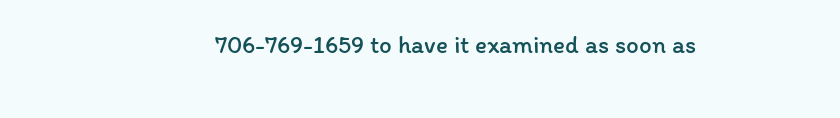706-769-1659 to have it examined as soon as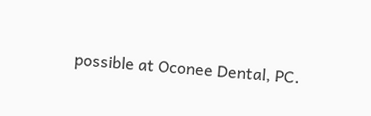possible at Oconee Dental, PC.